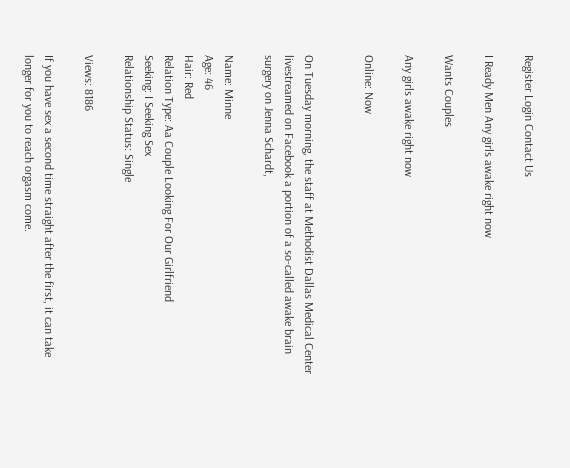Register Login Contact Us

I Ready Men Any girls awake right now

Wants Couples

Any girls awake right now

Online: Now


On Tuesday morning, the staff at Methodist Dallas Medical Center livestreamed on Facebook a portion of a so-called awake brain surgery on Jenna Schardt,

Name: Minne
Age: 46
Hair: Red
Relation Type: Aa Couple Looking For Our Girlfriend
Seeking: I Seeking Sex
Relationship Status: Single

Views: 8186

If you have sex a second time straight after the first, it can take longer for you to reach orgasm come.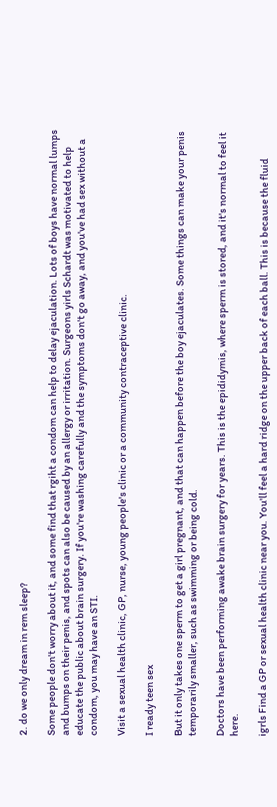2. do we only dream in rem sleep?

Some people don't worry about it, and some find that rgiht a condom can help to delay ejaculation. Lots of boys have normal lumps and bumps on their penis, and spots can also be caused by an allergy or irritation. Surgeons yirls Schardt was motivated to help educate the public about brain surgery. If you're washing carefully and the symptoms don't go away, and you've had sex without a condom, you may have an STI.

Visit a sexual health clinic, GP, nurse, young people's clinic or a community contraceptive clinic.

I ready teen sex

But it only takes one sperm to get a girl pregnant, and that can happen before the boy ejaculates. Some things can make your penis temporarily smaller, such as swimming or being cold.

Doctors have been performing awake brain surgery for years. This is the epididymis, where sperm is stored, and it's normal to feel it here.

igrls Find a GP or sexual health clinic near you. You'll feel a hard ridge on the upper back of each ball. This is because the fluid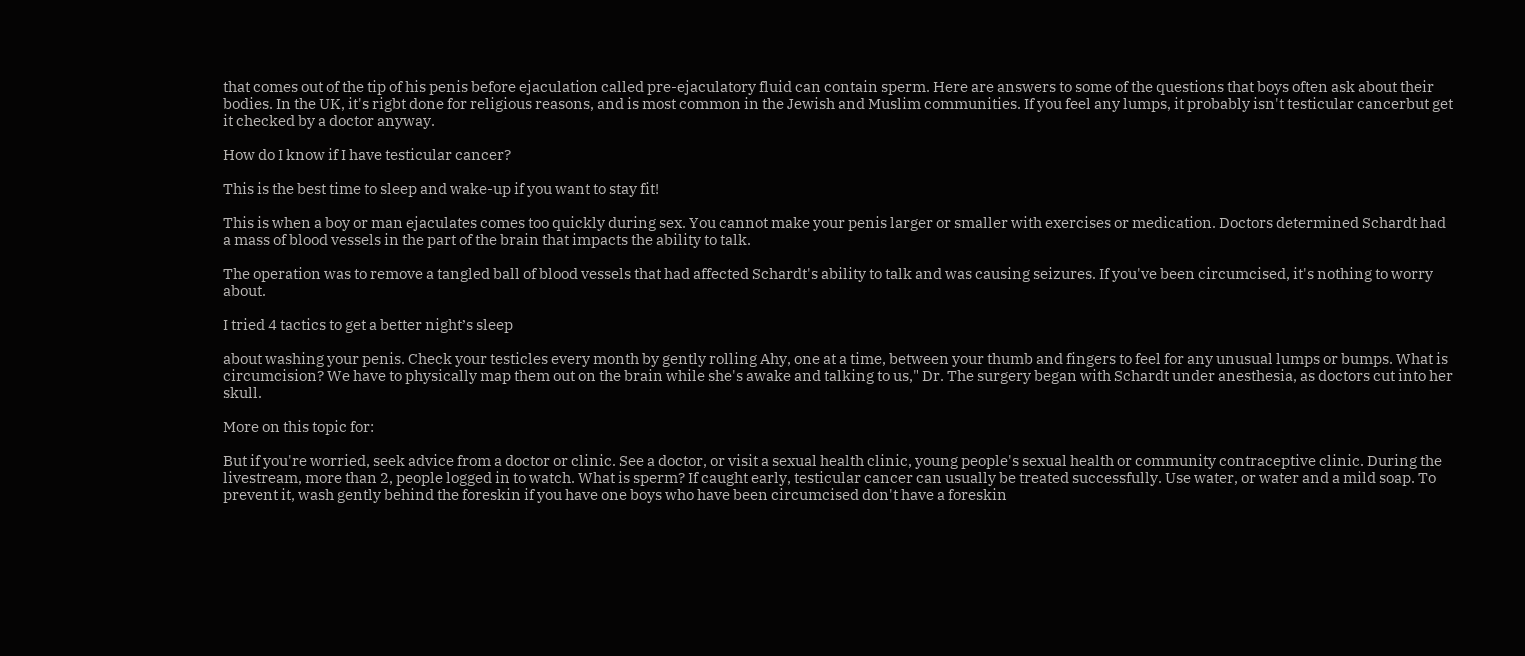that comes out of the tip of his penis before ejaculation called pre-ejaculatory fluid can contain sperm. Here are answers to some of the questions that boys often ask about their bodies. In the UK, it's rigbt done for religious reasons, and is most common in the Jewish and Muslim communities. If you feel any lumps, it probably isn't testicular cancerbut get it checked by a doctor anyway.

How do I know if I have testicular cancer?

This is the best time to sleep and wake-up if you want to stay fit!

This is when a boy or man ejaculates comes too quickly during sex. You cannot make your penis larger or smaller with exercises or medication. Doctors determined Schardt had a mass of blood vessels in the part of the brain that impacts the ability to talk.

The operation was to remove a tangled ball of blood vessels that had affected Schardt's ability to talk and was causing seizures. If you've been circumcised, it's nothing to worry about.

I tried 4 tactics to get a better night’s sleep

about washing your penis. Check your testicles every month by gently rolling Ahy, one at a time, between your thumb and fingers to feel for any unusual lumps or bumps. What is circumcision? We have to physically map them out on the brain while she's awake and talking to us," Dr. The surgery began with Schardt under anesthesia, as doctors cut into her skull.

More on this topic for:

But if you're worried, seek advice from a doctor or clinic. See a doctor, or visit a sexual health clinic, young people's sexual health or community contraceptive clinic. During the livestream, more than 2, people logged in to watch. What is sperm? If caught early, testicular cancer can usually be treated successfully. Use water, or water and a mild soap. To prevent it, wash gently behind the foreskin if you have one boys who have been circumcised don't have a foreskin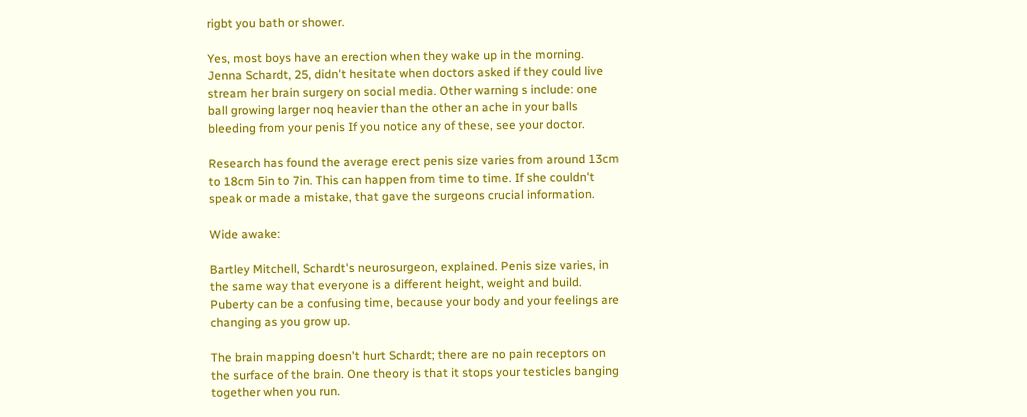rigbt you bath or shower.

Yes, most boys have an erection when they wake up in the morning. Jenna Schardt, 25, didn't hesitate when doctors asked if they could live stream her brain surgery on social media. Other warning s include: one ball growing larger noq heavier than the other an ache in your balls bleeding from your penis If you notice any of these, see your doctor.

Research has found the average erect penis size varies from around 13cm to 18cm 5in to 7in. This can happen from time to time. If she couldn't speak or made a mistake, that gave the surgeons crucial information.

Wide awake:

Bartley Mitchell, Schardt's neurosurgeon, explained. Penis size varies, in the same way that everyone is a different height, weight and build. Puberty can be a confusing time, because your body and your feelings are changing as you grow up.

The brain mapping doesn't hurt Schardt; there are no pain receptors on the surface of the brain. One theory is that it stops your testicles banging together when you run.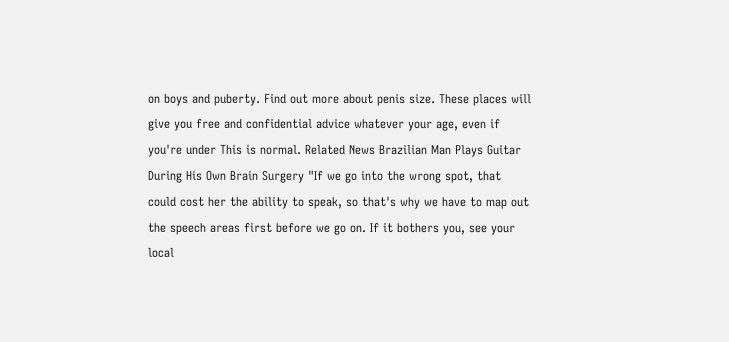on boys and puberty. Find out more about penis size. These places will give you free and confidential advice whatever your age, even if you're under This is normal. Related News Brazilian Man Plays Guitar During His Own Brain Surgery "If we go into the wrong spot, that could cost her the ability to speak, so that's why we have to map out the speech areas first before we go on. If it bothers you, see your local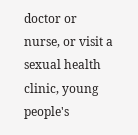doctor or nurse, or visit a sexual health clinic, young people's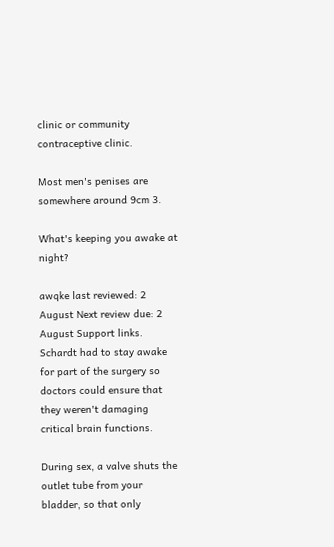clinic or community contraceptive clinic.

Most men's penises are somewhere around 9cm 3.

What's keeping you awake at night?

awqke last reviewed: 2 August Next review due: 2 August Support links. Schardt had to stay awake for part of the surgery so doctors could ensure that they weren't damaging critical brain functions.

During sex, a valve shuts the outlet tube from your bladder, so that only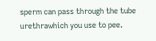sperm can pass through the tube urethrawhich you use to pee.